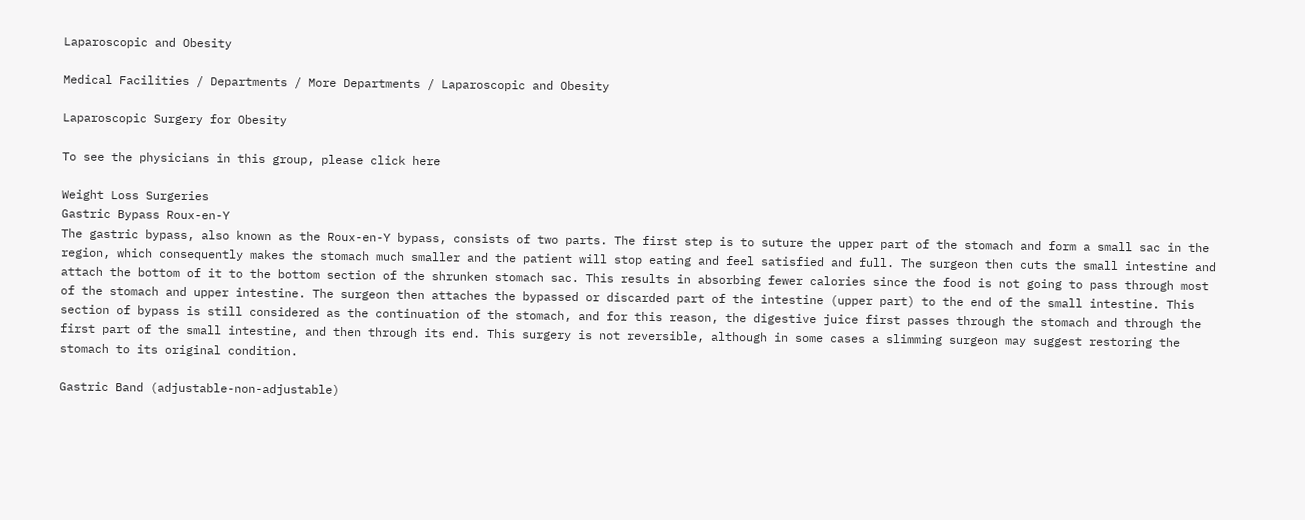Laparoscopic and Obesity

Medical Facilities / Departments / More Departments / Laparoscopic and Obesity

Laparoscopic Surgery for Obesity

To see the physicians in this group, please click here

Weight Loss Surgeries
Gastric Bypass Roux-en-Y
The gastric bypass, also known as the Roux-en-Y bypass, consists of two parts. The first step is to suture the upper part of the stomach and form a small sac in the region, which consequently makes the stomach much smaller and the patient will stop eating and feel satisfied and full. The surgeon then cuts the small intestine and attach the bottom of it to the bottom section of the shrunken stomach sac. This results in absorbing fewer calories since the food is not going to pass through most of the stomach and upper intestine. The surgeon then attaches the bypassed or discarded part of the intestine (upper part) to the end of the small intestine. This section of bypass is still considered as the continuation of the stomach, and for this reason, the digestive juice first passes through the stomach and through the first part of the small intestine, and then through its end. This surgery is not reversible, although in some cases a slimming surgeon may suggest restoring the stomach to its original condition.

Gastric Band (adjustable-non-adjustable)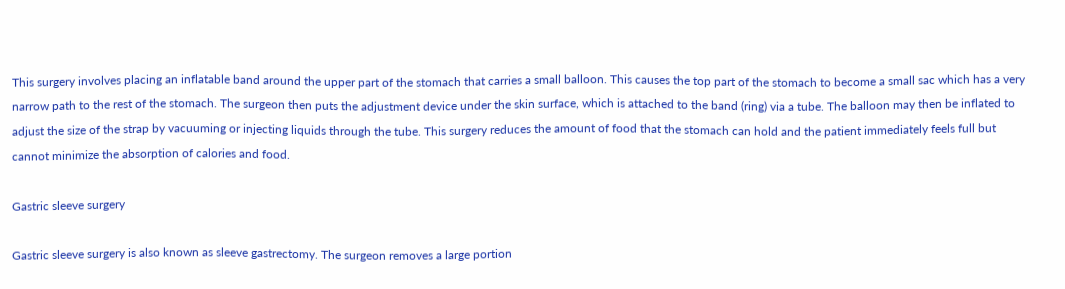This surgery involves placing an inflatable band around the upper part of the stomach that carries a small balloon. This causes the top part of the stomach to become a small sac which has a very narrow path to the rest of the stomach. The surgeon then puts the adjustment device under the skin surface, which is attached to the band (ring) via a tube. The balloon may then be inflated to adjust the size of the strap by vacuuming or injecting liquids through the tube. This surgery reduces the amount of food that the stomach can hold and the patient immediately feels full but cannot minimize the absorption of calories and food.

Gastric sleeve surgery

Gastric sleeve surgery is also known as sleeve gastrectomy. The surgeon removes a large portion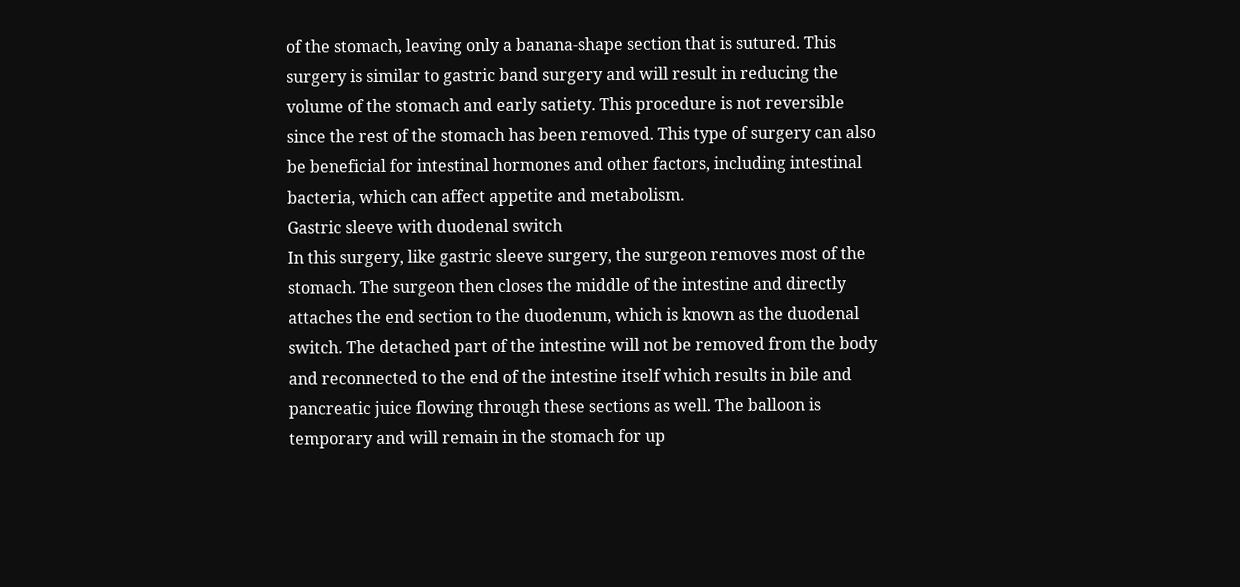of the stomach, leaving only a banana-shape section that is sutured. This surgery is similar to gastric band surgery and will result in reducing the volume of the stomach and early satiety. This procedure is not reversible since the rest of the stomach has been removed. This type of surgery can also be beneficial for intestinal hormones and other factors, including intestinal bacteria, which can affect appetite and metabolism.
Gastric sleeve with duodenal switch
In this surgery, like gastric sleeve surgery, the surgeon removes most of the stomach. The surgeon then closes the middle of the intestine and directly attaches the end section to the duodenum, which is known as the duodenal switch. The detached part of the intestine will not be removed from the body and reconnected to the end of the intestine itself which results in bile and pancreatic juice flowing through these sections as well. The balloon is temporary and will remain in the stomach for up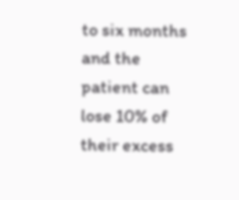to six months and the patient can lose 10% of their excess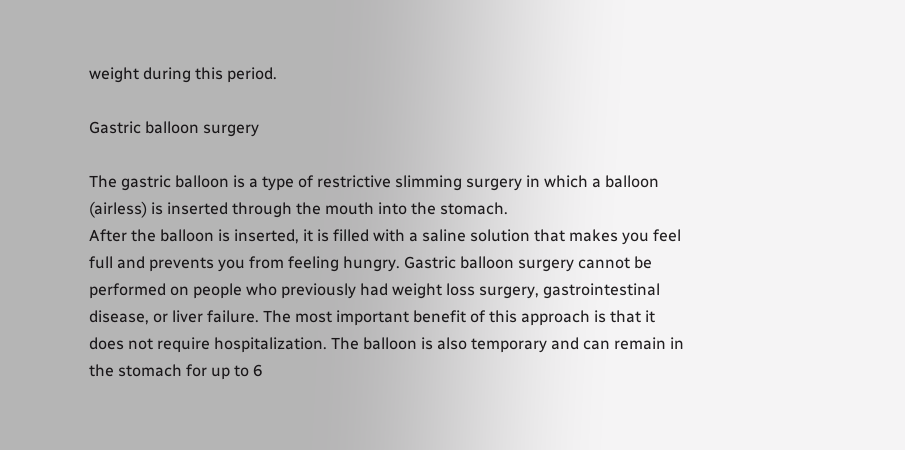weight during this period.

Gastric balloon surgery

The gastric balloon is a type of restrictive slimming surgery in which a balloon (airless) is inserted through the mouth into the stomach.
After the balloon is inserted, it is filled with a saline solution that makes you feel full and prevents you from feeling hungry. Gastric balloon surgery cannot be performed on people who previously had weight loss surgery, gastrointestinal disease, or liver failure. The most important benefit of this approach is that it does not require hospitalization. The balloon is also temporary and can remain in the stomach for up to 6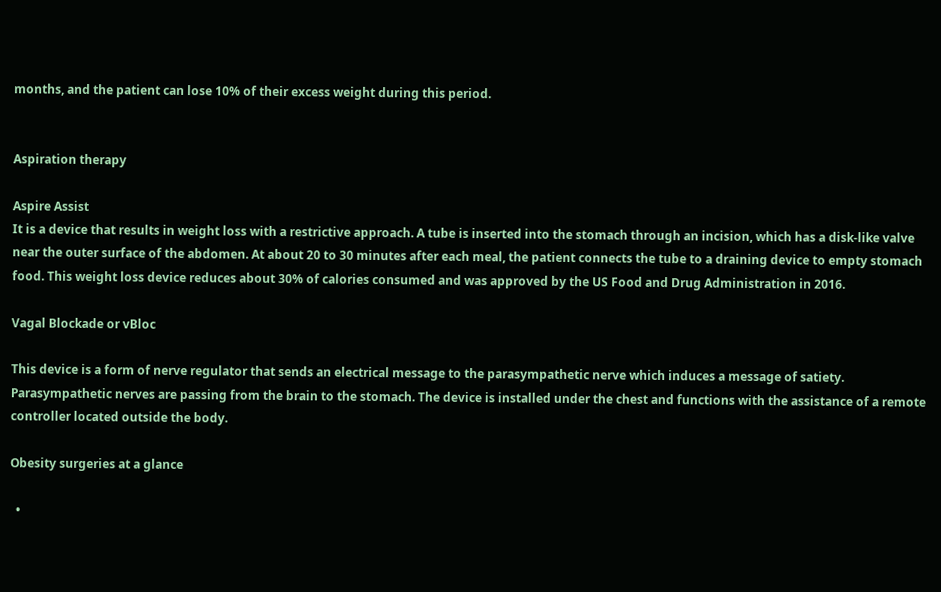months, and the patient can lose 10% of their excess weight during this period.


Aspiration therapy

Aspire Assist
It is a device that results in weight loss with a restrictive approach. A tube is inserted into the stomach through an incision, which has a disk-like valve near the outer surface of the abdomen. At about 20 to 30 minutes after each meal, the patient connects the tube to a draining device to empty stomach food. This weight loss device reduces about 30% of calories consumed and was approved by the US Food and Drug Administration in 2016.

Vagal Blockade or vBloc

This device is a form of nerve regulator that sends an electrical message to the parasympathetic nerve which induces a message of satiety. Parasympathetic nerves are passing from the brain to the stomach. The device is installed under the chest and functions with the assistance of a remote controller located outside the body.

Obesity surgeries at a glance

  •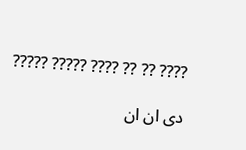????? ????? ???? ?? ?? ????

دی ان ان